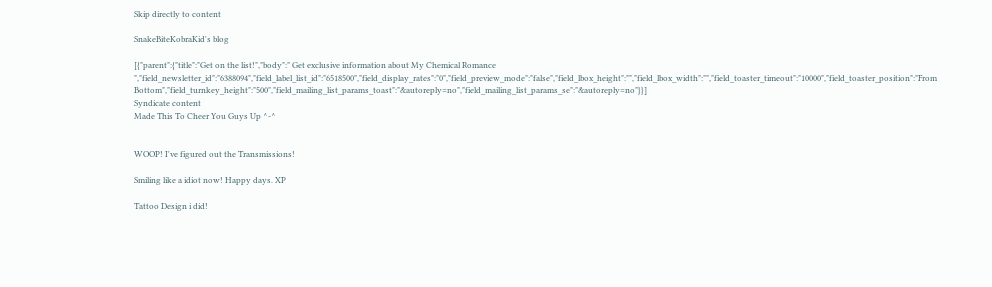Skip directly to content

SnakeBiteKobraKid's blog

[{"parent":{"title":"Get on the list!","body":" Get exclusive information about My Chemical Romance ","field_newsletter_id":"6388094","field_label_list_id":"6518500","field_display_rates":"0","field_preview_mode":"false","field_lbox_height":"","field_lbox_width":"","field_toaster_timeout":"10000","field_toaster_position":"From Bottom","field_turnkey_height":"500","field_mailing_list_params_toast":"&autoreply=no","field_mailing_list_params_se":"&autoreply=no"}}]
Syndicate content
Made This To Cheer You Guys Up ^-^


WOOP! I've figured out the Transmissions!

Smiling like a idiot now! Happy days. XP

Tattoo Design i did!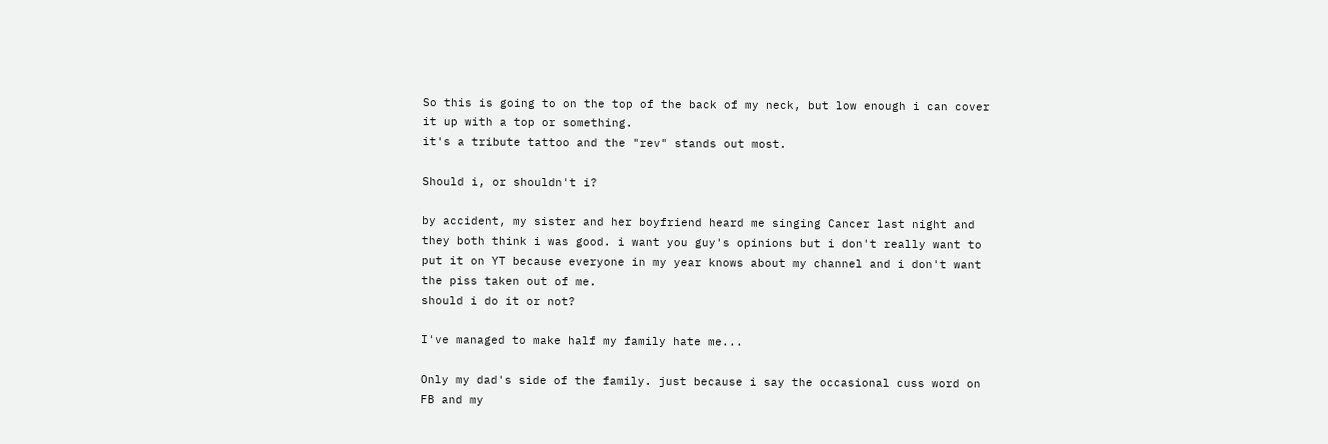So this is going to on the top of the back of my neck, but low enough i can cover it up with a top or something.
it's a tribute tattoo and the "rev" stands out most.

Should i, or shouldn't i?

by accident, my sister and her boyfriend heard me singing Cancer last night and they both think i was good. i want you guy's opinions but i don't really want to put it on YT because everyone in my year knows about my channel and i don't want the piss taken out of me.
should i do it or not?

I've managed to make half my family hate me...

Only my dad's side of the family. just because i say the occasional cuss word on FB and my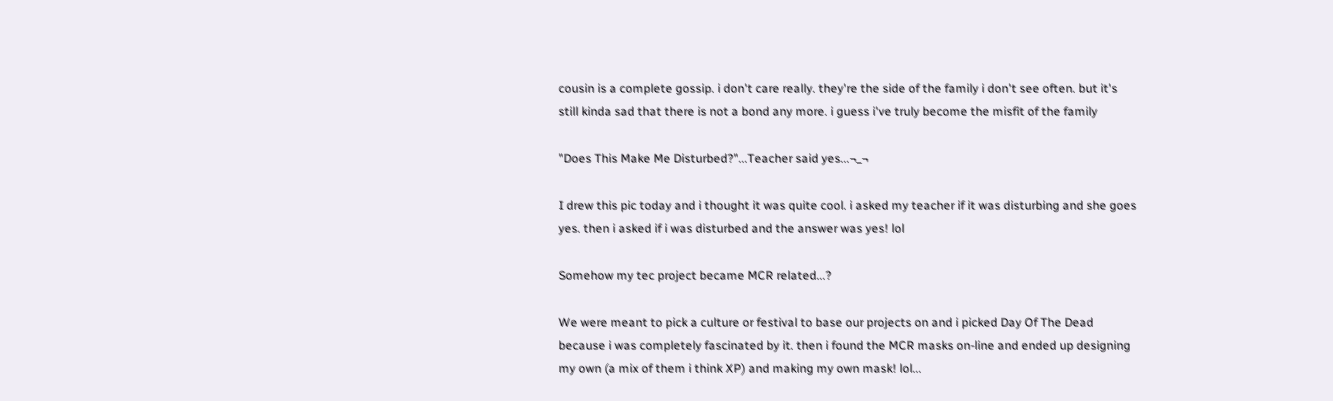cousin is a complete gossip. i don't care really. they're the side of the family i don't see often. but it's still kinda sad that there is not a bond any more. i guess i've truly become the misfit of the family

"Does This Make Me Disturbed?"...Teacher said yes...¬_¬

I drew this pic today and i thought it was quite cool. i asked my teacher if it was disturbing and she goes yes. then i asked if i was disturbed and the answer was yes! lol

Somehow my tec project became MCR related...?

We were meant to pick a culture or festival to base our projects on and i picked Day Of The Dead because i was completely fascinated by it. then i found the MCR masks on-line and ended up designing my own (a mix of them i think XP) and making my own mask! lol...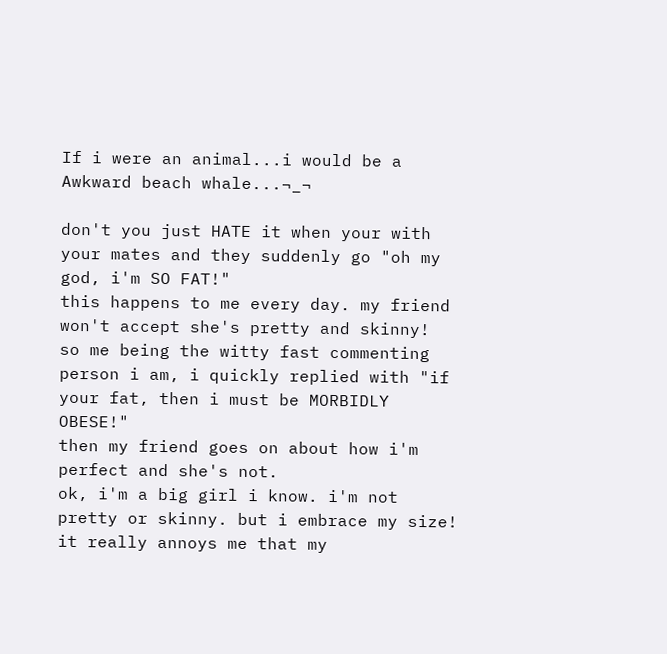If i were an animal...i would be a Awkward beach whale...¬_¬

don't you just HATE it when your with your mates and they suddenly go "oh my god, i'm SO FAT!"
this happens to me every day. my friend won't accept she's pretty and skinny!
so me being the witty fast commenting person i am, i quickly replied with "if your fat, then i must be MORBIDLY OBESE!"
then my friend goes on about how i'm perfect and she's not.
ok, i'm a big girl i know. i'm not pretty or skinny. but i embrace my size!
it really annoys me that my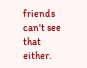friends can't see that either.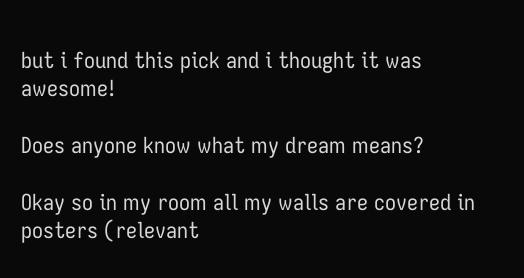but i found this pick and i thought it was awesome!

Does anyone know what my dream means?

Okay so in my room all my walls are covered in posters (relevant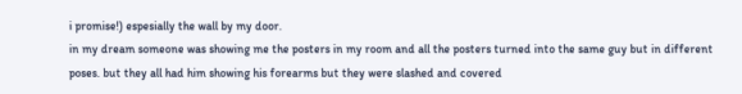i promise!) espesially the wall by my door.
in my dream someone was showing me the posters in my room and all the posters turned into the same guy but in different poses. but they all had him showing his forearms but they were slashed and covered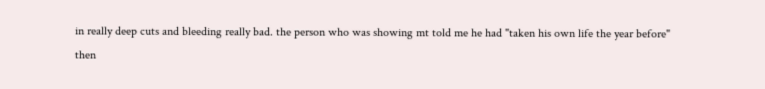in really deep cuts and bleeding really bad. the person who was showing mt told me he had "taken his own life the year before"
then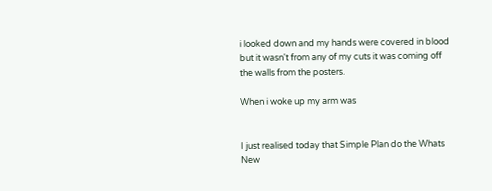i looked down and my hands were covered in blood but it wasn't from any of my cuts it was coming off the walls from the posters.

When i woke up my arm was


I just realised today that Simple Plan do the Whats New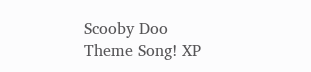Scooby Doo Theme Song! XP